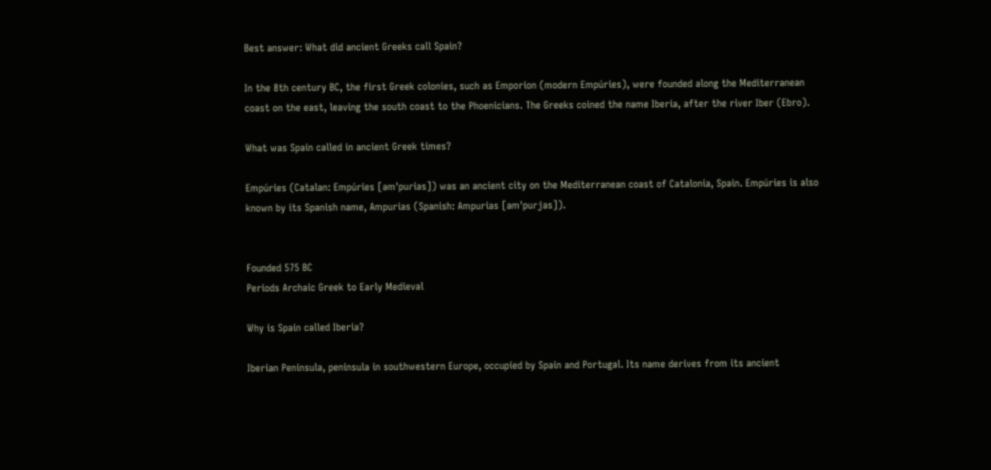Best answer: What did ancient Greeks call Spain?

In the 8th century BC, the first Greek colonies, such as Emporion (modern Empúries), were founded along the Mediterranean coast on the east, leaving the south coast to the Phoenicians. The Greeks coined the name Iberia, after the river Iber (Ebro).

What was Spain called in ancient Greek times?

Empúries (Catalan: Empúries [əmˈpuɾiəs]) was an ancient city on the Mediterranean coast of Catalonia, Spain. Empúries is also known by its Spanish name, Ampurias (Spanish: Ampurias [amˈpuɾjas]).


Founded 575 BC
Periods Archaic Greek to Early Medieval

Why is Spain called Iberia?

Iberian Peninsula, peninsula in southwestern Europe, occupied by Spain and Portugal. Its name derives from its ancient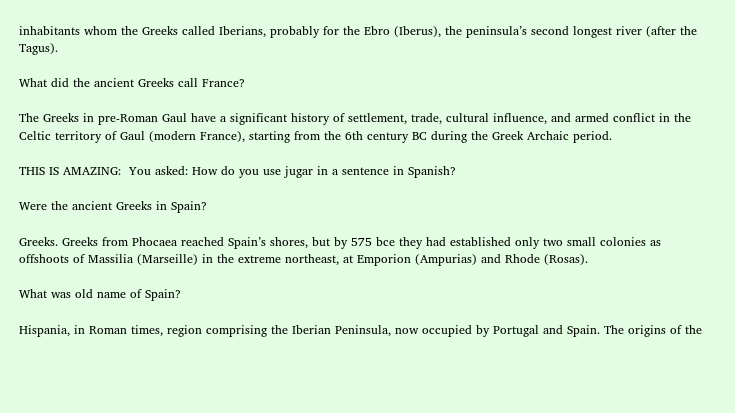inhabitants whom the Greeks called Iberians, probably for the Ebro (Iberus), the peninsula’s second longest river (after the Tagus).

What did the ancient Greeks call France?

The Greeks in pre-Roman Gaul have a significant history of settlement, trade, cultural influence, and armed conflict in the Celtic territory of Gaul (modern France), starting from the 6th century BC during the Greek Archaic period.

THIS IS AMAZING:  You asked: How do you use jugar in a sentence in Spanish?

Were the ancient Greeks in Spain?

Greeks. Greeks from Phocaea reached Spain’s shores, but by 575 bce they had established only two small colonies as offshoots of Massilia (Marseille) in the extreme northeast, at Emporion (Ampurias) and Rhode (Rosas).

What was old name of Spain?

Hispania, in Roman times, region comprising the Iberian Peninsula, now occupied by Portugal and Spain. The origins of the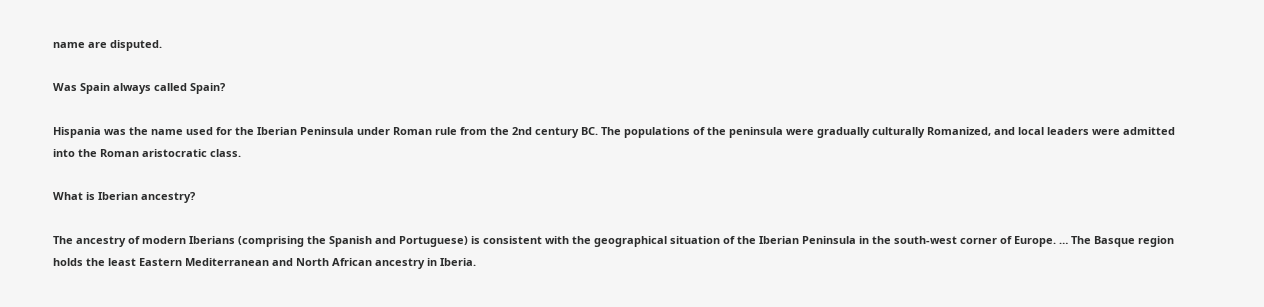name are disputed.

Was Spain always called Spain?

Hispania was the name used for the Iberian Peninsula under Roman rule from the 2nd century BC. The populations of the peninsula were gradually culturally Romanized, and local leaders were admitted into the Roman aristocratic class.

What is Iberian ancestry?

The ancestry of modern Iberians (comprising the Spanish and Portuguese) is consistent with the geographical situation of the Iberian Peninsula in the south-west corner of Europe. … The Basque region holds the least Eastern Mediterranean and North African ancestry in Iberia.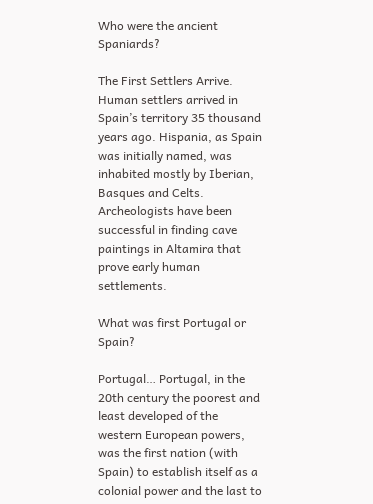Who were the ancient Spaniards?

The First Settlers Arrive. Human settlers arrived in Spain’s territory 35 thousand years ago. Hispania, as Spain was initially named, was inhabited mostly by Iberian, Basques and Celts. Archeologists have been successful in finding cave paintings in Altamira that prove early human settlements.

What was first Portugal or Spain?

Portugal… Portugal, in the 20th century the poorest and least developed of the western European powers, was the first nation (with Spain) to establish itself as a colonial power and the last to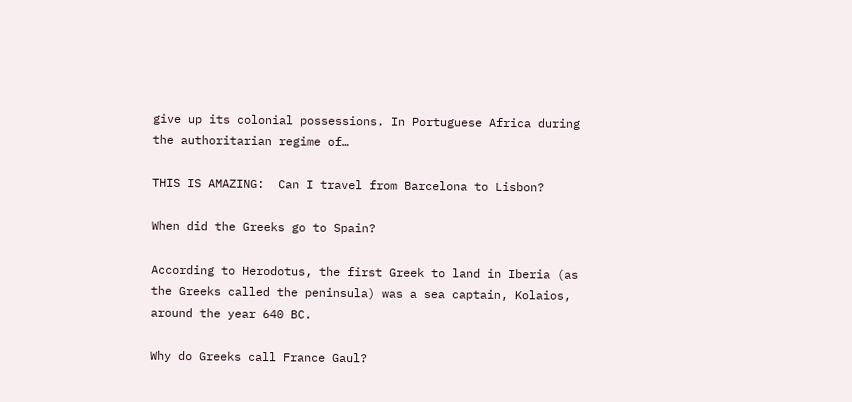give up its colonial possessions. In Portuguese Africa during the authoritarian regime of…

THIS IS AMAZING:  Can I travel from Barcelona to Lisbon?

When did the Greeks go to Spain?

According to Herodotus, the first Greek to land in Iberia (as the Greeks called the peninsula) was a sea captain, Kolaios, around the year 640 BC.

Why do Greeks call France Gaul?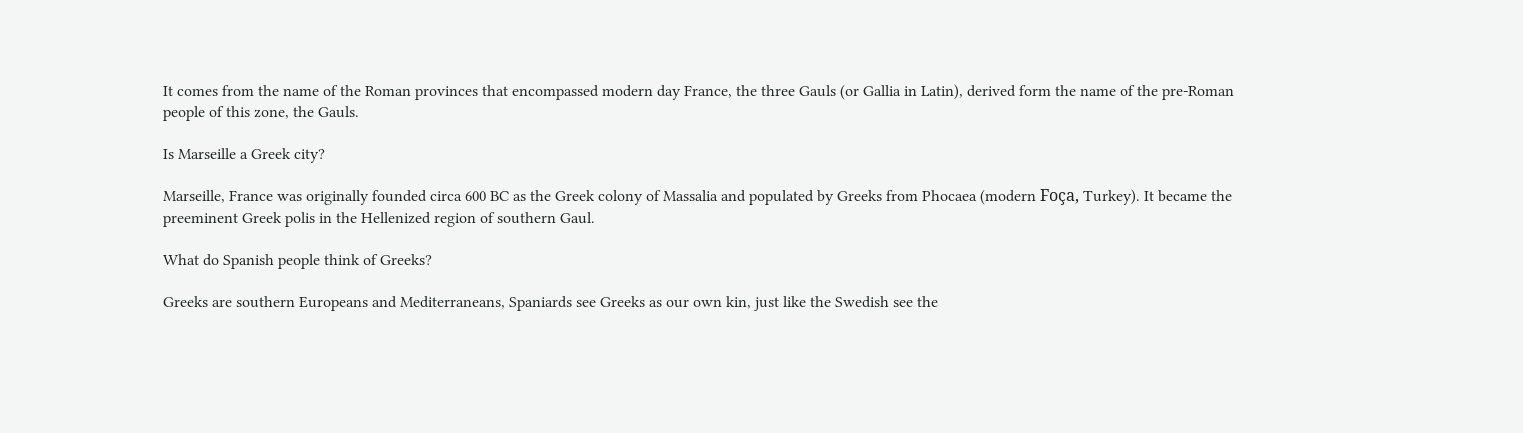It comes from the name of the Roman provinces that encompassed modern day France, the three Gauls (or Gallia in Latin), derived form the name of the pre-Roman people of this zone, the Gauls.

Is Marseille a Greek city?

Marseille, France was originally founded circa 600 BC as the Greek colony of Massalia and populated by Greeks from Phocaea (modern Foça, Turkey). It became the preeminent Greek polis in the Hellenized region of southern Gaul.

What do Spanish people think of Greeks?

Greeks are southern Europeans and Mediterraneans, Spaniards see Greeks as our own kin, just like the Swedish see the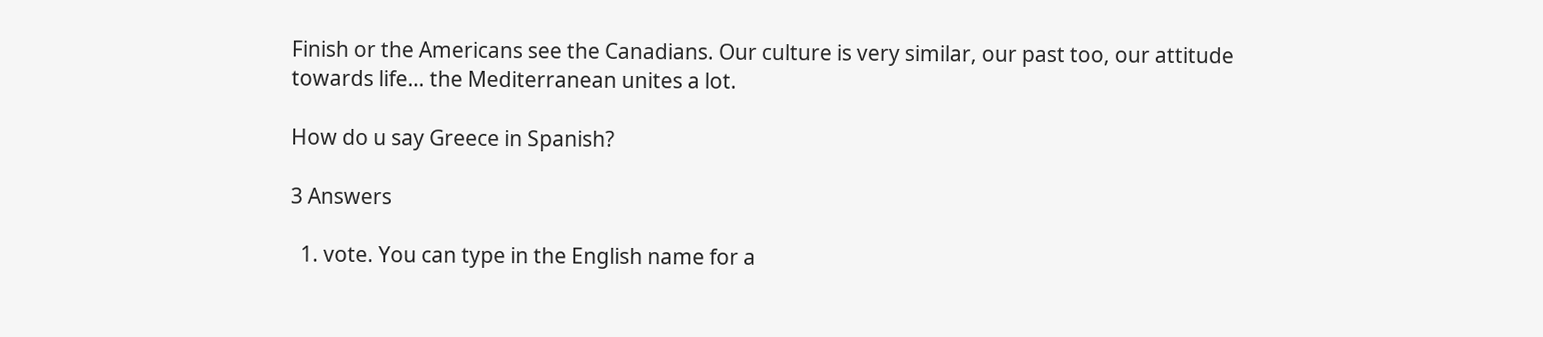Finish or the Americans see the Canadians. Our culture is very similar, our past too, our attitude towards life… the Mediterranean unites a lot.

How do u say Greece in Spanish?

3 Answers

  1. vote. You can type in the English name for a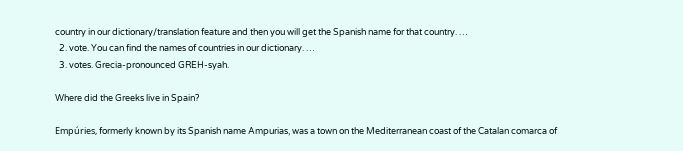country in our dictionary/translation feature and then you will get the Spanish name for that country. …
  2. vote. You can find the names of countries in our dictionary. …
  3. votes. Grecia-pronounced GREH-syah.

Where did the Greeks live in Spain?

Empúries, formerly known by its Spanish name Ampurias, was a town on the Mediterranean coast of the Catalan comarca of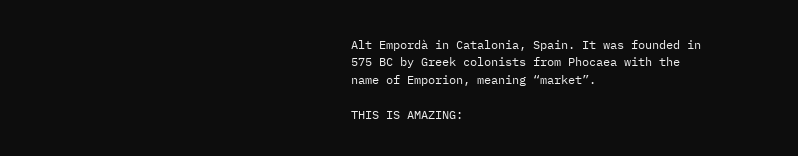Alt Empordà in Catalonia, Spain. It was founded in 575 BC by Greek colonists from Phocaea with the name of Emporion, meaning “market”.

THIS IS AMAZING: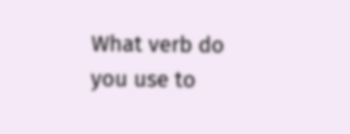What verb do you use to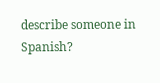describe someone in Spanish?